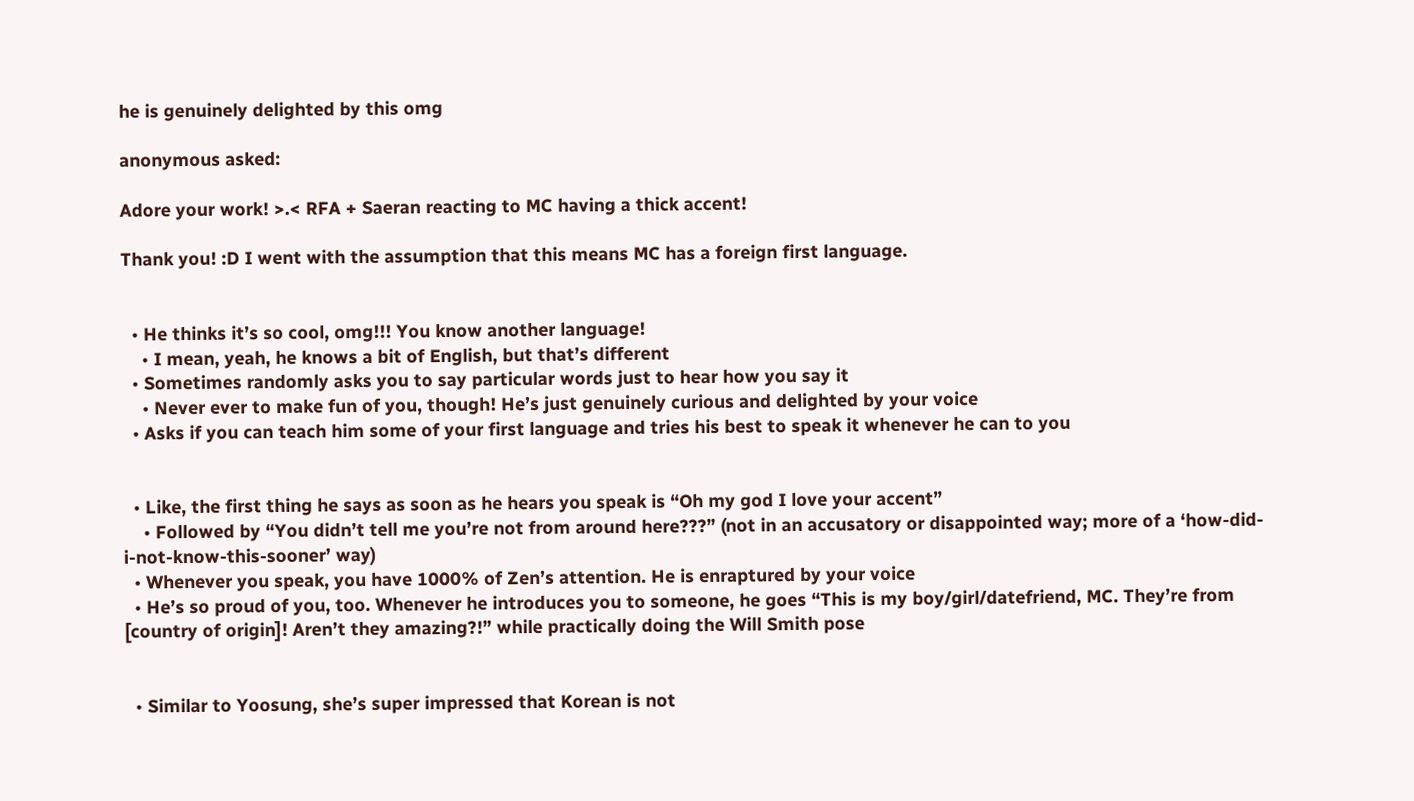he is genuinely delighted by this omg

anonymous asked:

Adore your work! >.< RFA + Saeran reacting to MC having a thick accent!

Thank you! :D I went with the assumption that this means MC has a foreign first language.


  • He thinks it’s so cool, omg!!! You know another language!
    • I mean, yeah, he knows a bit of English, but that’s different
  • Sometimes randomly asks you to say particular words just to hear how you say it
    • Never ever to make fun of you, though! He’s just genuinely curious and delighted by your voice
  • Asks if you can teach him some of your first language and tries his best to speak it whenever he can to you


  • Like, the first thing he says as soon as he hears you speak is “Oh my god I love your accent”
    • Followed by “You didn’t tell me you’re not from around here???” (not in an accusatory or disappointed way; more of a ‘how-did-i-not-know-this-sooner’ way)
  • Whenever you speak, you have 1000% of Zen’s attention. He is enraptured by your voice
  • He’s so proud of you, too. Whenever he introduces you to someone, he goes “This is my boy/girl/datefriend, MC. They’re from [country of origin]! Aren’t they amazing?!” while practically doing the Will Smith pose


  • Similar to Yoosung, she’s super impressed that Korean is not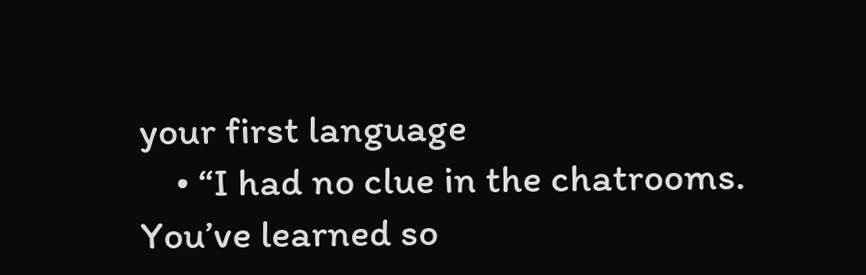your first language
    • “I had no clue in the chatrooms. You’ve learned so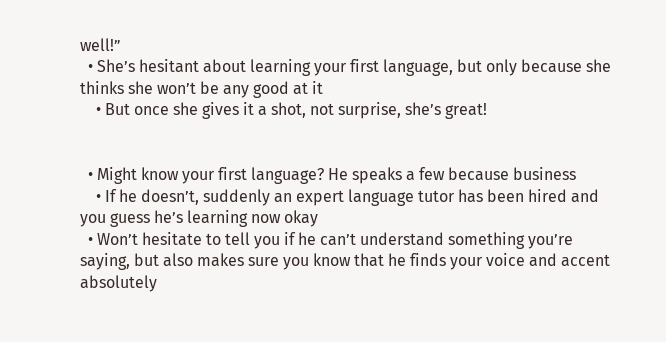well!”
  • She’s hesitant about learning your first language, but only because she thinks she won’t be any good at it
    • But once she gives it a shot, not surprise, she’s great!


  • Might know your first language? He speaks a few because business
    • If he doesn’t, suddenly an expert language tutor has been hired and you guess he’s learning now okay
  • Won’t hesitate to tell you if he can’t understand something you’re saying, but also makes sure you know that he finds your voice and accent absolutely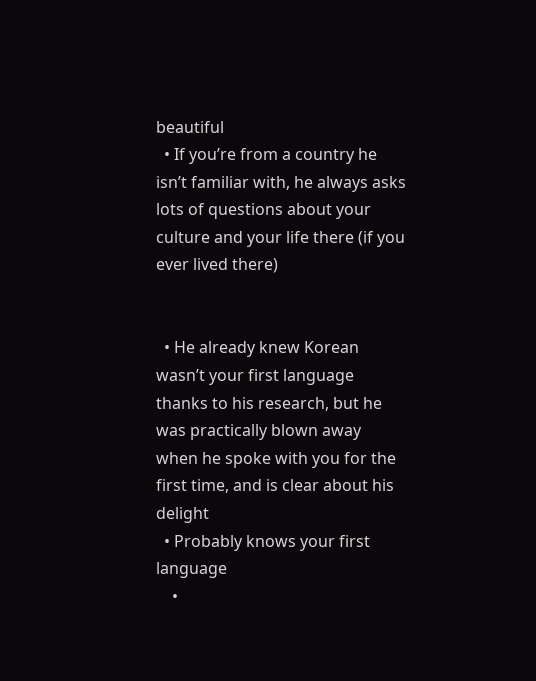beautiful
  • If you’re from a country he isn’t familiar with, he always asks lots of questions about your culture and your life there (if you ever lived there)


  • He already knew Korean wasn’t your first language thanks to his research, but he was practically blown away when he spoke with you for the first time, and is clear about his delight
  • Probably knows your first language
    •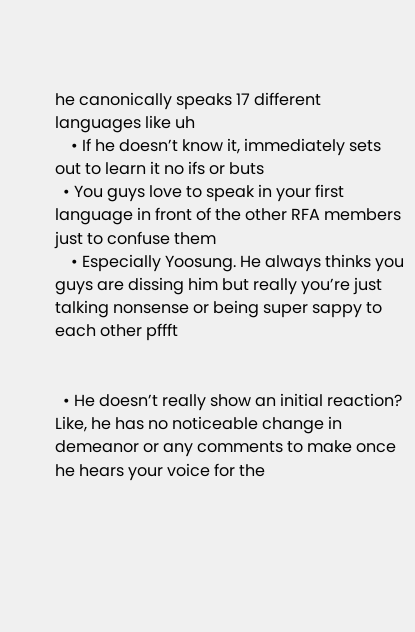he canonically speaks 17 different languages like uh
    • If he doesn’t know it, immediately sets out to learn it no ifs or buts
  • You guys love to speak in your first language in front of the other RFA members just to confuse them
    • Especially Yoosung. He always thinks you guys are dissing him but really you’re just talking nonsense or being super sappy to each other pffft


  • He doesn’t really show an initial reaction? Like, he has no noticeable change in demeanor or any comments to make once he hears your voice for the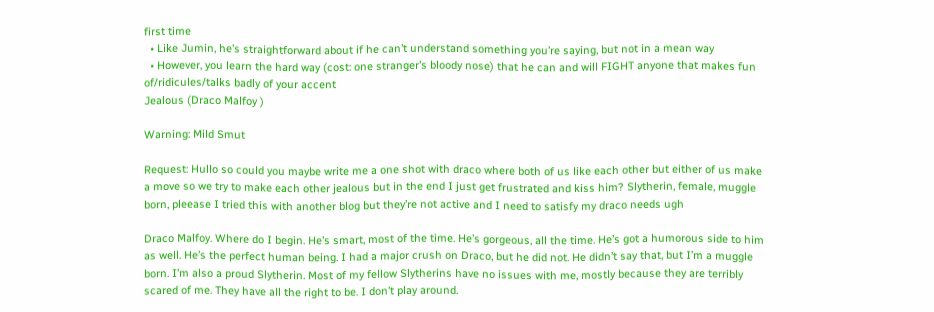first time
  • Like Jumin, he’s straightforward about if he can’t understand something you’re saying, but not in a mean way
  • However, you learn the hard way (cost: one stranger’s bloody nose) that he can and will FIGHT anyone that makes fun of/ridicules/talks badly of your accent
Jealous (Draco Malfoy )

Warning: Mild Smut

Request: Hullo so could you maybe write me a one shot with draco where both of us like each other but either of us make a move so we try to make each other jealous but in the end I just get frustrated and kiss him? Slytherin, female, muggle born, pleease I tried this with another blog but they’re not active and I need to satisfy my draco needs ugh

Draco Malfoy. Where do I begin. He’s smart, most of the time. He’s gorgeous, all the time. He’s got a humorous side to him as well. He’s the perfect human being. I had a major crush on Draco, but he did not. He didn’t say that, but I’m a muggle born. I’m also a proud Slytherin. Most of my fellow Slytherins have no issues with me, mostly because they are terribly scared of me. They have all the right to be. I don’t play around.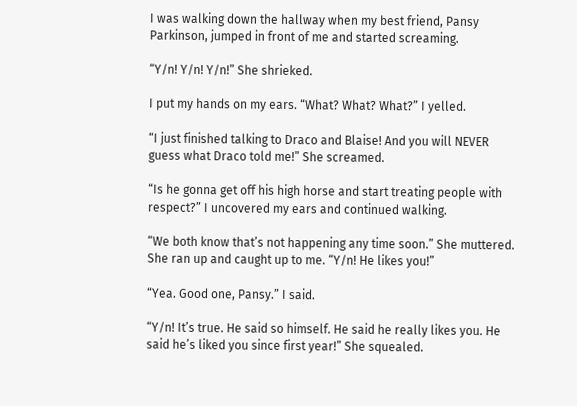I was walking down the hallway when my best friend, Pansy Parkinson, jumped in front of me and started screaming.

“Y/n! Y/n! Y/n!” She shrieked.

I put my hands on my ears. “What? What? What?” I yelled.

“I just finished talking to Draco and Blaise! And you will NEVER guess what Draco told me!” She screamed.

“Is he gonna get off his high horse and start treating people with respect?” I uncovered my ears and continued walking.

“We both know that’s not happening any time soon.” She muttered. She ran up and caught up to me. “Y/n! He likes you!”

“Yea. Good one, Pansy.” I said.

“Y/n! It’s true. He said so himself. He said he really likes you. He said he’s liked you since first year!” She squealed.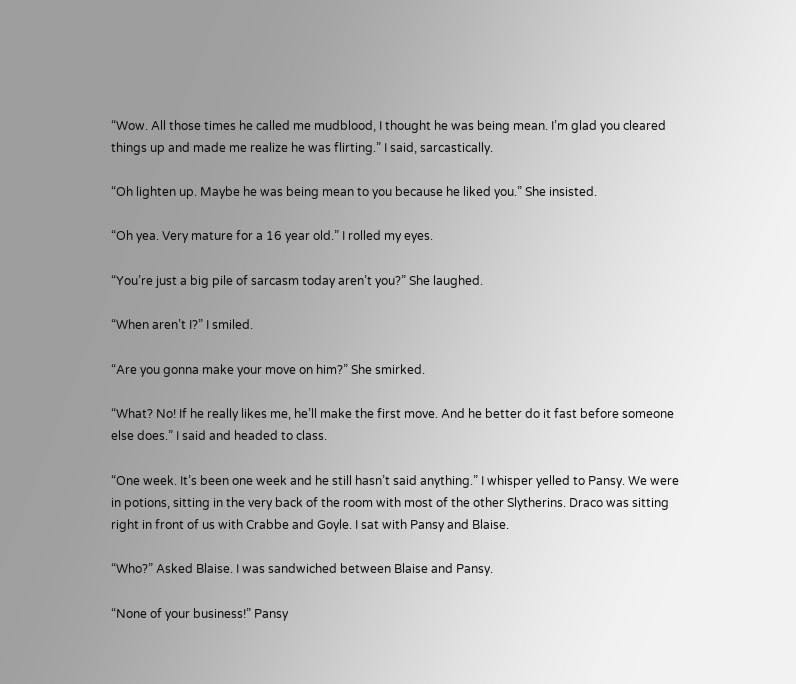“Wow. All those times he called me mudblood, I thought he was being mean. I’m glad you cleared things up and made me realize he was flirting.” I said, sarcastically.

“Oh lighten up. Maybe he was being mean to you because he liked you.” She insisted.

“Oh yea. Very mature for a 16 year old.” I rolled my eyes.

“You’re just a big pile of sarcasm today aren’t you?” She laughed.

“When aren’t I?” I smiled.

“Are you gonna make your move on him?” She smirked.

“What? No! If he really likes me, he’ll make the first move. And he better do it fast before someone else does.” I said and headed to class.

“One week. It’s been one week and he still hasn’t said anything.” I whisper yelled to Pansy. We were in potions, sitting in the very back of the room with most of the other Slytherins. Draco was sitting right in front of us with Crabbe and Goyle. I sat with Pansy and Blaise.

“Who?” Asked Blaise. I was sandwiched between Blaise and Pansy.

“None of your business!” Pansy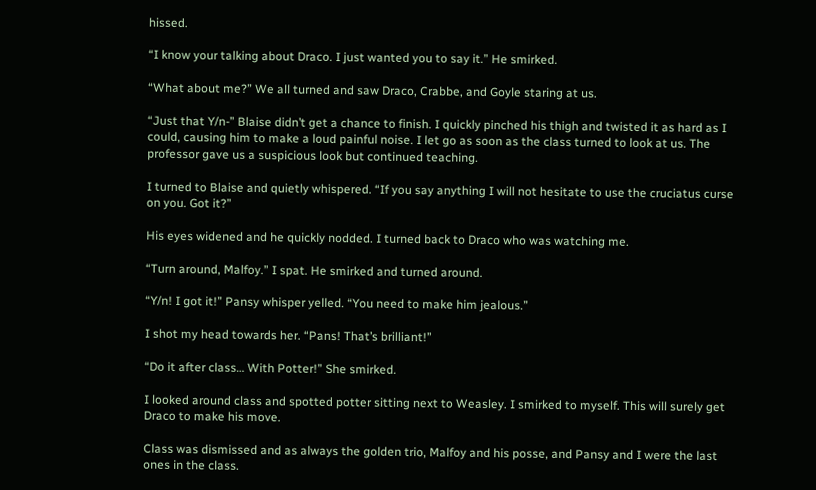hissed.

“I know your talking about Draco. I just wanted you to say it.” He smirked.

“What about me?” We all turned and saw Draco, Crabbe, and Goyle staring at us.

“Just that Y/n-” Blaise didn’t get a chance to finish. I quickly pinched his thigh and twisted it as hard as I could, causing him to make a loud painful noise. I let go as soon as the class turned to look at us. The professor gave us a suspicious look but continued teaching.

I turned to Blaise and quietly whispered. “If you say anything I will not hesitate to use the cruciatus curse on you. Got it?”

His eyes widened and he quickly nodded. I turned back to Draco who was watching me.

“Turn around, Malfoy.” I spat. He smirked and turned around.

“Y/n! I got it!” Pansy whisper yelled. “You need to make him jealous.”

I shot my head towards her. “Pans! That’s brilliant!”

“Do it after class… With Potter!” She smirked.

I looked around class and spotted potter sitting next to Weasley. I smirked to myself. This will surely get Draco to make his move.

Class was dismissed and as always the golden trio, Malfoy and his posse, and Pansy and I were the last ones in the class.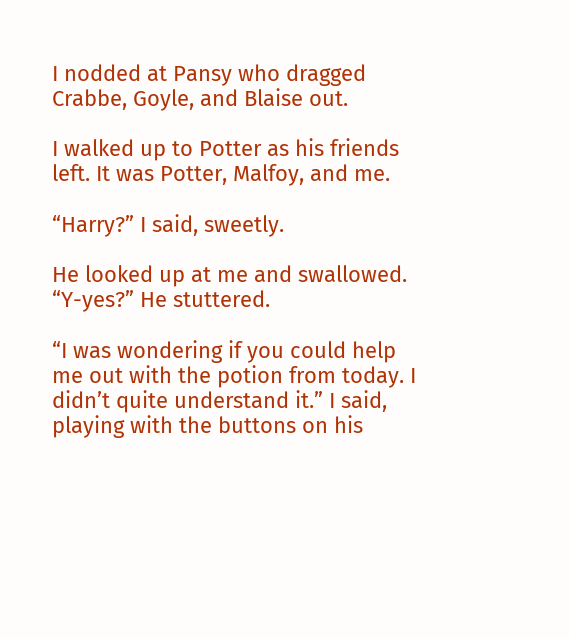I nodded at Pansy who dragged Crabbe, Goyle, and Blaise out.

I walked up to Potter as his friends left. It was Potter, Malfoy, and me.

“Harry?” I said, sweetly.

He looked up at me and swallowed.
“Y-yes?” He stuttered.

“I was wondering if you could help me out with the potion from today. I didn’t quite understand it.” I said, playing with the buttons on his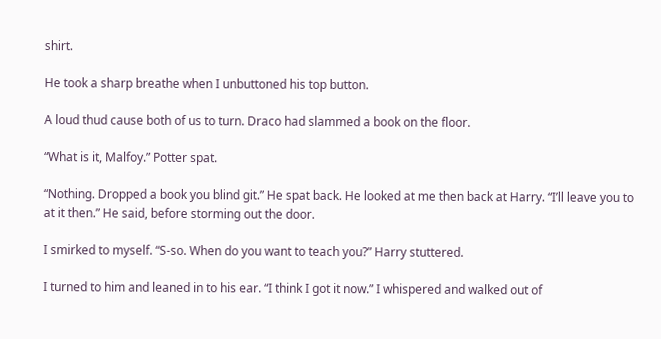shirt.

He took a sharp breathe when I unbuttoned his top button.

A loud thud cause both of us to turn. Draco had slammed a book on the floor.

“What is it, Malfoy.” Potter spat.

“Nothing. Dropped a book you blind git.” He spat back. He looked at me then back at Harry. “I’ll leave you to at it then.” He said, before storming out the door.

I smirked to myself. “S-so. When do you want to teach you?” Harry stuttered.

I turned to him and leaned in to his ear. “I think I got it now.” I whispered and walked out of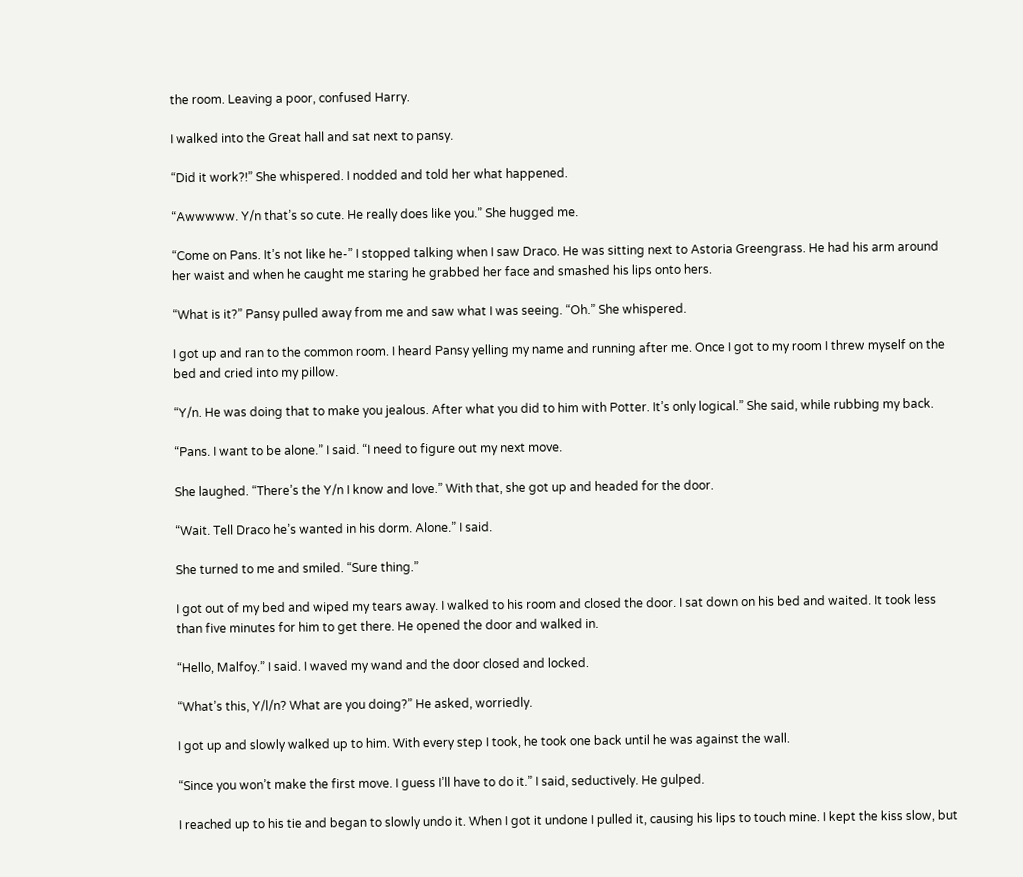the room. Leaving a poor, confused Harry.

I walked into the Great hall and sat next to pansy.

“Did it work?!” She whispered. I nodded and told her what happened.

“Awwwww. Y/n that’s so cute. He really does like you.” She hugged me.

“Come on Pans. It’s not like he-” I stopped talking when I saw Draco. He was sitting next to Astoria Greengrass. He had his arm around her waist and when he caught me staring he grabbed her face and smashed his lips onto hers.

“What is it?” Pansy pulled away from me and saw what I was seeing. “Oh.” She whispered.

I got up and ran to the common room. I heard Pansy yelling my name and running after me. Once I got to my room I threw myself on the bed and cried into my pillow.

“Y/n. He was doing that to make you jealous. After what you did to him with Potter. It’s only logical.” She said, while rubbing my back.

“Pans. I want to be alone.” I said. “I need to figure out my next move.

She laughed. “There’s the Y/n I know and love.” With that, she got up and headed for the door.

“Wait. Tell Draco he’s wanted in his dorm. Alone.” I said.

She turned to me and smiled. “Sure thing.”

I got out of my bed and wiped my tears away. I walked to his room and closed the door. I sat down on his bed and waited. It took less than five minutes for him to get there. He opened the door and walked in.

“Hello, Malfoy.” I said. I waved my wand and the door closed and locked.

“What’s this, Y/l/n? What are you doing?” He asked, worriedly.

I got up and slowly walked up to him. With every step I took, he took one back until he was against the wall.

“Since you won’t make the first move. I guess I’ll have to do it.” I said, seductively. He gulped.

I reached up to his tie and began to slowly undo it. When I got it undone I pulled it, causing his lips to touch mine. I kept the kiss slow, but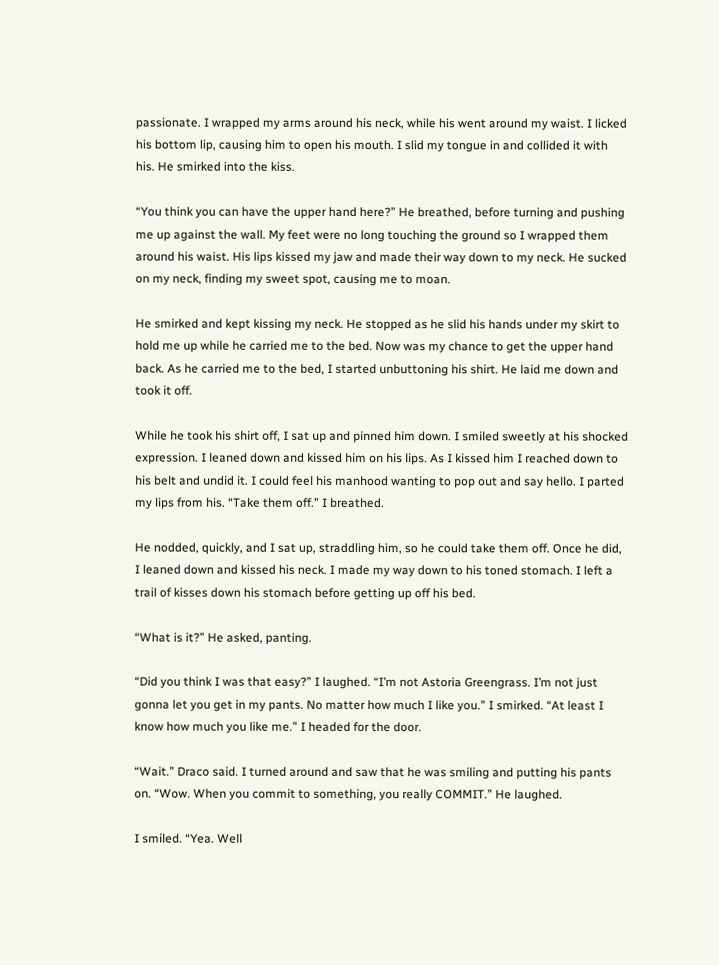passionate. I wrapped my arms around his neck, while his went around my waist. I licked his bottom lip, causing him to open his mouth. I slid my tongue in and collided it with his. He smirked into the kiss.

“You think you can have the upper hand here?” He breathed, before turning and pushing me up against the wall. My feet were no long touching the ground so I wrapped them around his waist. His lips kissed my jaw and made their way down to my neck. He sucked on my neck, finding my sweet spot, causing me to moan.

He smirked and kept kissing my neck. He stopped as he slid his hands under my skirt to hold me up while he carried me to the bed. Now was my chance to get the upper hand back. As he carried me to the bed, I started unbuttoning his shirt. He laid me down and took it off.

While he took his shirt off, I sat up and pinned him down. I smiled sweetly at his shocked expression. I leaned down and kissed him on his lips. As I kissed him I reached down to his belt and undid it. I could feel his manhood wanting to pop out and say hello. I parted my lips from his. “Take them off.” I breathed.

He nodded, quickly, and I sat up, straddling him, so he could take them off. Once he did, I leaned down and kissed his neck. I made my way down to his toned stomach. I left a trail of kisses down his stomach before getting up off his bed.

“What is it?” He asked, panting.

“Did you think I was that easy?” I laughed. “I’m not Astoria Greengrass. I’m not just gonna let you get in my pants. No matter how much I like you.” I smirked. “At least I know how much you like me.” I headed for the door.

“Wait.” Draco said. I turned around and saw that he was smiling and putting his pants on. “Wow. When you commit to something, you really COMMIT.” He laughed.

I smiled. “Yea. Well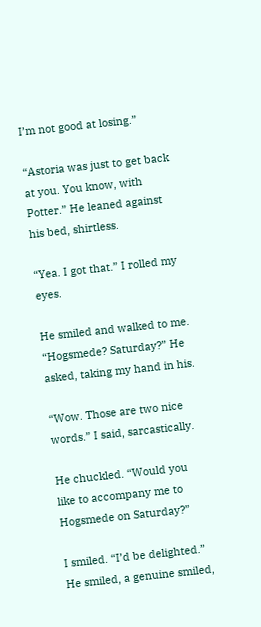I’m not good at losing.”

“Astoria was just to get back at you. You know, with Potter.” He leaned against his bed, shirtless.

“Yea. I got that.” I rolled my eyes.

He smiled and walked to me. “Hogsmede? Saturday?” He asked, taking my hand in his.

“Wow. Those are two nice words.” I said, sarcastically.

He chuckled. “Would you like to accompany me to Hogsmede on Saturday?”

I smiled. “I’d be delighted.” He smiled, a genuine smiled,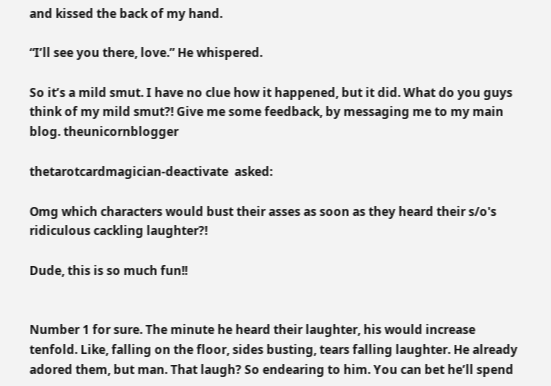and kissed the back of my hand.

“I’ll see you there, love.” He whispered.

So it’s a mild smut. I have no clue how it happened, but it did. What do you guys think of my mild smut?! Give me some feedback, by messaging me to my main blog. theunicornblogger

thetarotcardmagician-deactivate  asked:

Omg which characters would bust their asses as soon as they heard their s/o's ridiculous cackling laughter?!

Dude, this is so much fun!!


Number 1 for sure. The minute he heard their laughter, his would increase tenfold. Like, falling on the floor, sides busting, tears falling laughter. He already adored them, but man. That laugh? So endearing to him. You can bet he’ll spend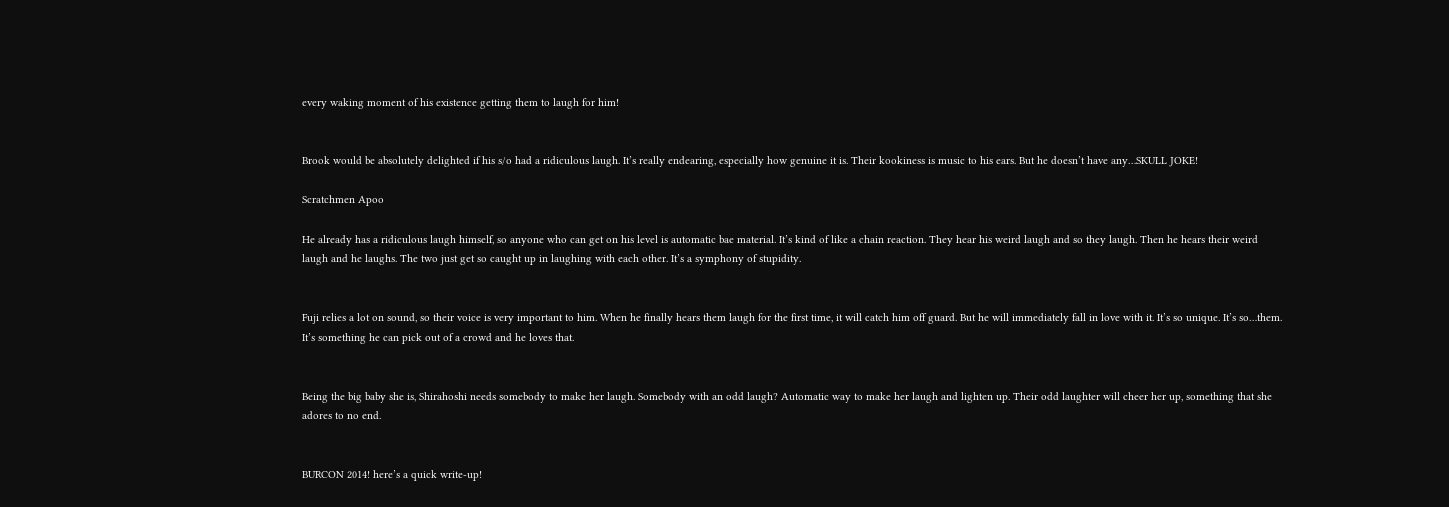every waking moment of his existence getting them to laugh for him!


Brook would be absolutely delighted if his s/o had a ridiculous laugh. It’s really endearing, especially how genuine it is. Their kookiness is music to his ears. But he doesn’t have any…SKULL JOKE!

Scratchmen Apoo

He already has a ridiculous laugh himself, so anyone who can get on his level is automatic bae material. It’s kind of like a chain reaction. They hear his weird laugh and so they laugh. Then he hears their weird laugh and he laughs. The two just get so caught up in laughing with each other. It’s a symphony of stupidity.


Fuji relies a lot on sound, so their voice is very important to him. When he finally hears them laugh for the first time, it will catch him off guard. But he will immediately fall in love with it. It’s so unique. It’s so…them. It’s something he can pick out of a crowd and he loves that.


Being the big baby she is, Shirahoshi needs somebody to make her laugh. Somebody with an odd laugh? Automatic way to make her laugh and lighten up. Their odd laughter will cheer her up, something that she adores to no end.


BURCON 2014! here’s a quick write-up!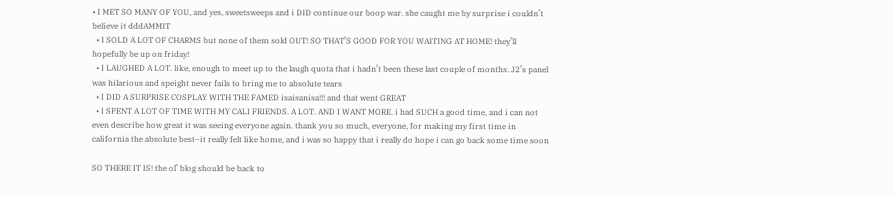• I MET SO MANY OF YOU, and yes, sweetsweeps and i DID continue our boop war. she caught me by surprise i couldn’t believe it dddAMMIT
  • I SOLD A LOT OF CHARMS but none of them sold OUT! SO THAT’S GOOD FOR YOU WAITING AT HOME! they’ll hopefully be up on friday!
  • I LAUGHED A LOT. like, enough to meet up to the laugh quota that i hadn’t been these last couple of months. J2’s panel was hilarious and speight never fails to bring me to absolute tears
  • I DID A SURPRISE COSPLAY WITH THE FAMED isaisanisa!!! and that went GREAT
  • I SPENT A LOT OF TIME WITH MY CALI FRIENDS. A LOT. AND I WANT MORE. i had SUCH a good time, and i can not even describe how great it was seeing everyone again. thank you so much, everyone, for making my first time in california the absolute best–it really felt like home, and i was so happy that i really do hope i can go back some time soon

SO THERE IT IS! the ol’ blog should be back to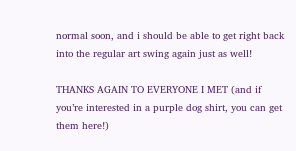normal soon, and i should be able to get right back into the regular art swing again just as well!

THANKS AGAIN TO EVERYONE I MET (and if you’re interested in a purple dog shirt, you can get them here!)